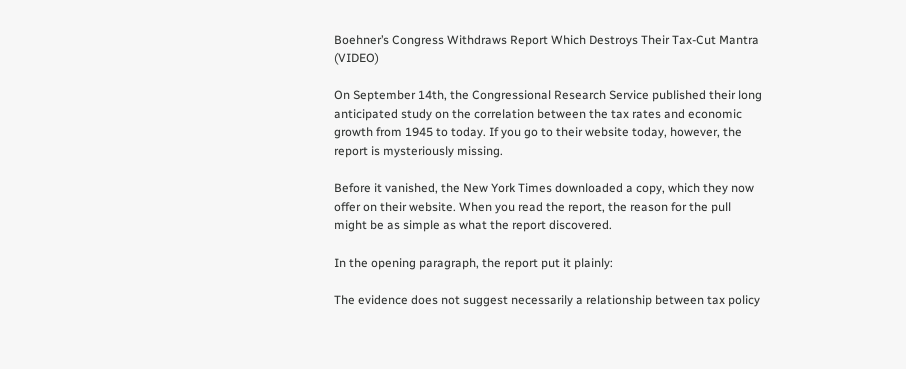Boehner’s Congress Withdraws Report Which Destroys Their Tax-Cut Mantra (VIDEO)

On September 14th, the Congressional Research Service published their long anticipated study on the correlation between the tax rates and economic growth from 1945 to today. If you go to their website today, however, the report is mysteriously missing.

Before it vanished, the New York Times downloaded a copy, which they now offer on their website. When you read the report, the reason for the pull might be as simple as what the report discovered.

In the opening paragraph, the report put it plainly:

The evidence does not suggest necessarily a relationship between tax policy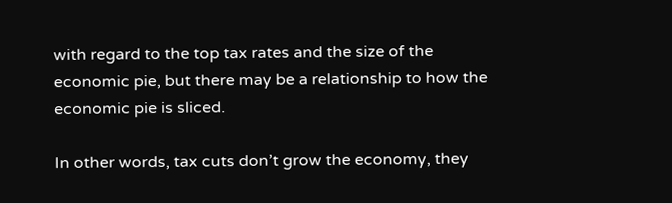with regard to the top tax rates and the size of the economic pie, but there may be a relationship to how the economic pie is sliced.

In other words, tax cuts don’t grow the economy, they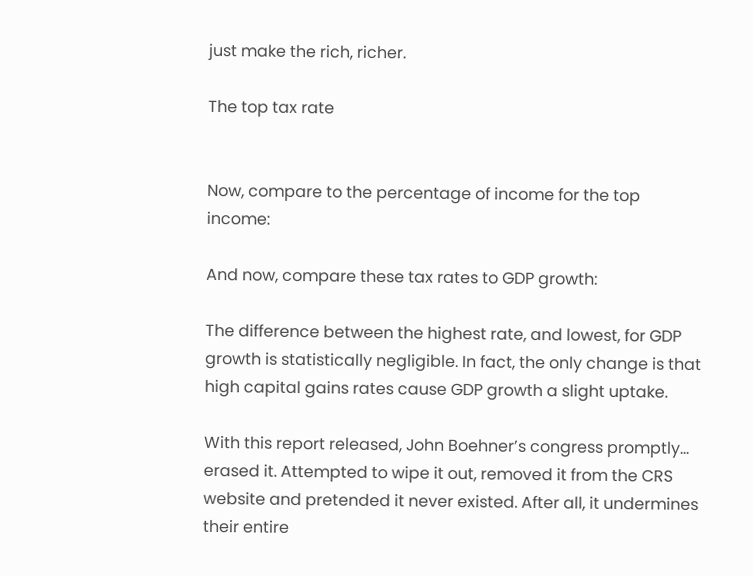just make the rich, richer.

The top tax rate


Now, compare to the percentage of income for the top income:

And now, compare these tax rates to GDP growth:

The difference between the highest rate, and lowest, for GDP growth is statistically negligible. In fact, the only change is that high capital gains rates cause GDP growth a slight uptake.

With this report released, John Boehner’s congress promptly… erased it. Attempted to wipe it out, removed it from the CRS website and pretended it never existed. After all, it undermines their entire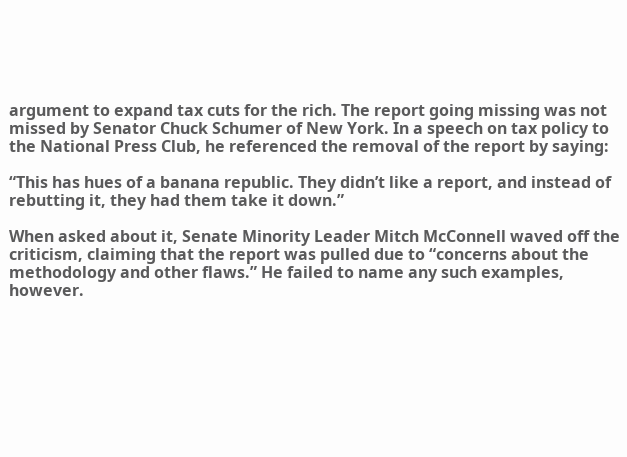argument to expand tax cuts for the rich. The report going missing was not missed by Senator Chuck Schumer of New York. In a speech on tax policy to the National Press Club, he referenced the removal of the report by saying:

“This has hues of a banana republic. They didn’t like a report, and instead of rebutting it, they had them take it down.”

When asked about it, Senate Minority Leader Mitch McConnell waved off the criticism, claiming that the report was pulled due to “concerns about the methodology and other flaws.” He failed to name any such examples, however.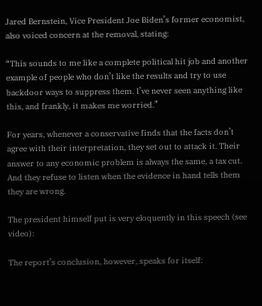Jared Bernstein, Vice President Joe Biden’s former economist, also voiced concern at the removal, stating:

“This sounds to me like a complete political hit job and another example of people who don’t like the results and try to use backdoor ways to suppress them. I’ve never seen anything like this, and frankly, it makes me worried.”

For years, whenever a conservative finds that the facts don’t agree with their interpretation, they set out to attack it. Their answer to any economic problem is always the same, a tax cut. And they refuse to listen when the evidence in hand tells them they are wrong.

The president himself put is very eloquently in this speech (see video):

The report’s conclusion, however, speaks for itself: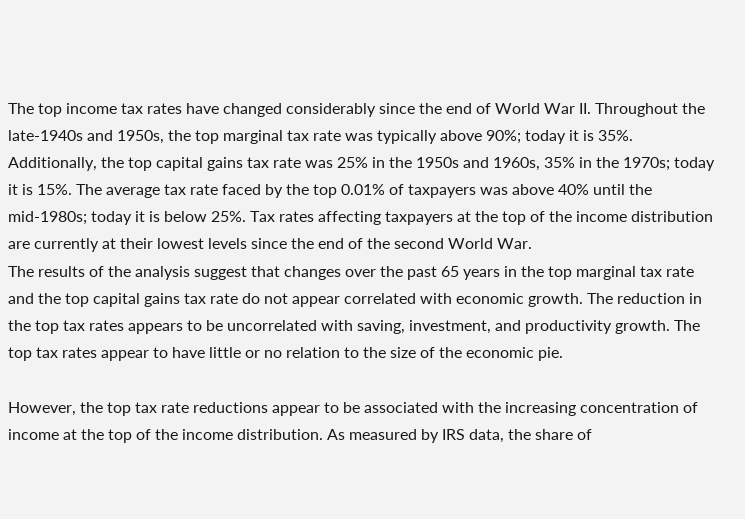The top income tax rates have changed considerably since the end of World War II. Throughout the late-1940s and 1950s, the top marginal tax rate was typically above 90%; today it is 35%. Additionally, the top capital gains tax rate was 25% in the 1950s and 1960s, 35% in the 1970s; today it is 15%. The average tax rate faced by the top 0.01% of taxpayers was above 40% until the mid-1980s; today it is below 25%. Tax rates affecting taxpayers at the top of the income distribution are currently at their lowest levels since the end of the second World War.
The results of the analysis suggest that changes over the past 65 years in the top marginal tax rate and the top capital gains tax rate do not appear correlated with economic growth. The reduction in the top tax rates appears to be uncorrelated with saving, investment, and productivity growth. The top tax rates appear to have little or no relation to the size of the economic pie.

However, the top tax rate reductions appear to be associated with the increasing concentration of income at the top of the income distribution. As measured by IRS data, the share of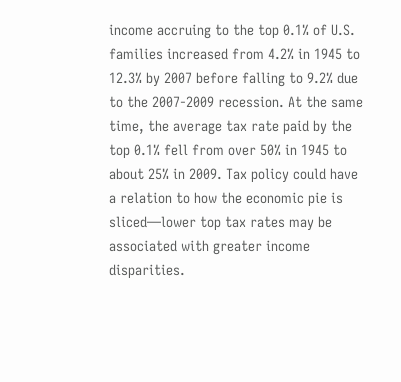income accruing to the top 0.1% of U.S. families increased from 4.2% in 1945 to 12.3% by 2007 before falling to 9.2% due to the 2007-2009 recession. At the same time, the average tax rate paid by the top 0.1% fell from over 50% in 1945 to about 25% in 2009. Tax policy could have a relation to how the economic pie is sliced—lower top tax rates may be associated with greater income disparities.